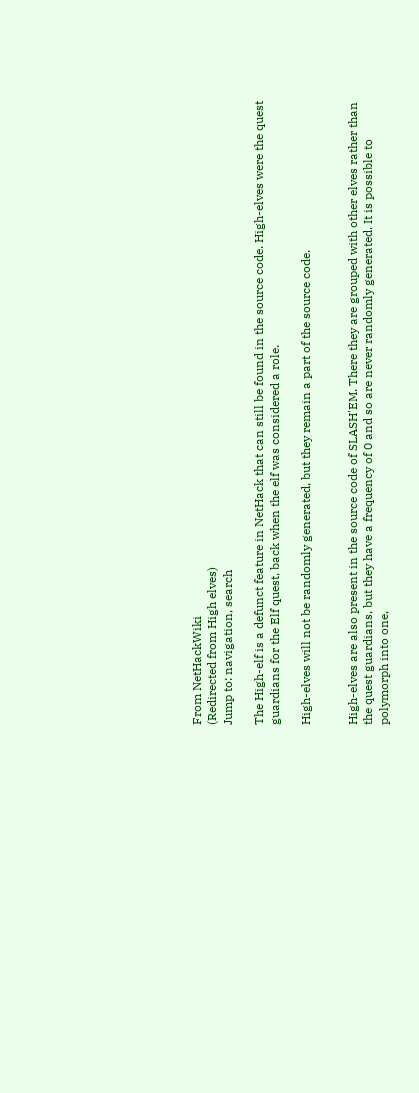From NetHackWiki
(Redirected from High elves)
Jump to: navigation, search

The High-elf is a defunct feature in NetHack that can still be found in the source code. High-elves were the quest guardians for the Elf quest, back when the elf was considered a role.

High-elves will not be randomly generated, but they remain a part of the source code.


High-elves are also present in the source code of SLASH'EM. There they are grouped with other elves rather than the quest guardians, but they have a frequency of 0 and so are never randomly generated. It is possible to polymorph into one,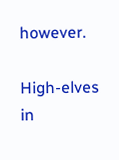however.

High-elves in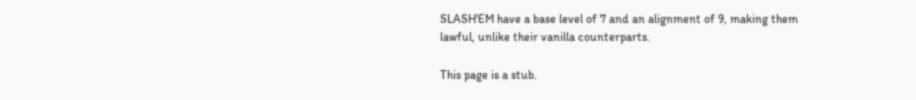SLASH'EM have a base level of 7 and an alignment of 9, making them lawful, unlike their vanilla counterparts.

This page is a stub.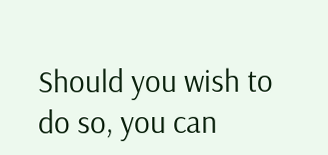Should you wish to do so, you can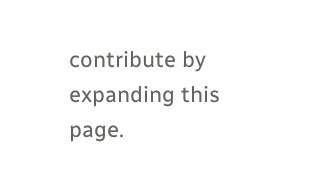contribute by expanding this page.